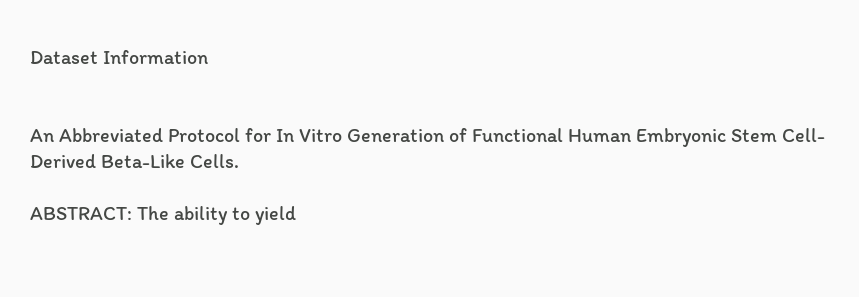Dataset Information


An Abbreviated Protocol for In Vitro Generation of Functional Human Embryonic Stem Cell-Derived Beta-Like Cells.

ABSTRACT: The ability to yield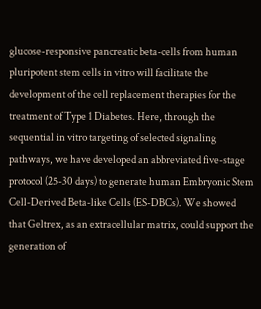glucose-responsive pancreatic beta-cells from human pluripotent stem cells in vitro will facilitate the development of the cell replacement therapies for the treatment of Type 1 Diabetes. Here, through the sequential in vitro targeting of selected signaling pathways, we have developed an abbreviated five-stage protocol (25-30 days) to generate human Embryonic Stem Cell-Derived Beta-like Cells (ES-DBCs). We showed that Geltrex, as an extracellular matrix, could support the generation of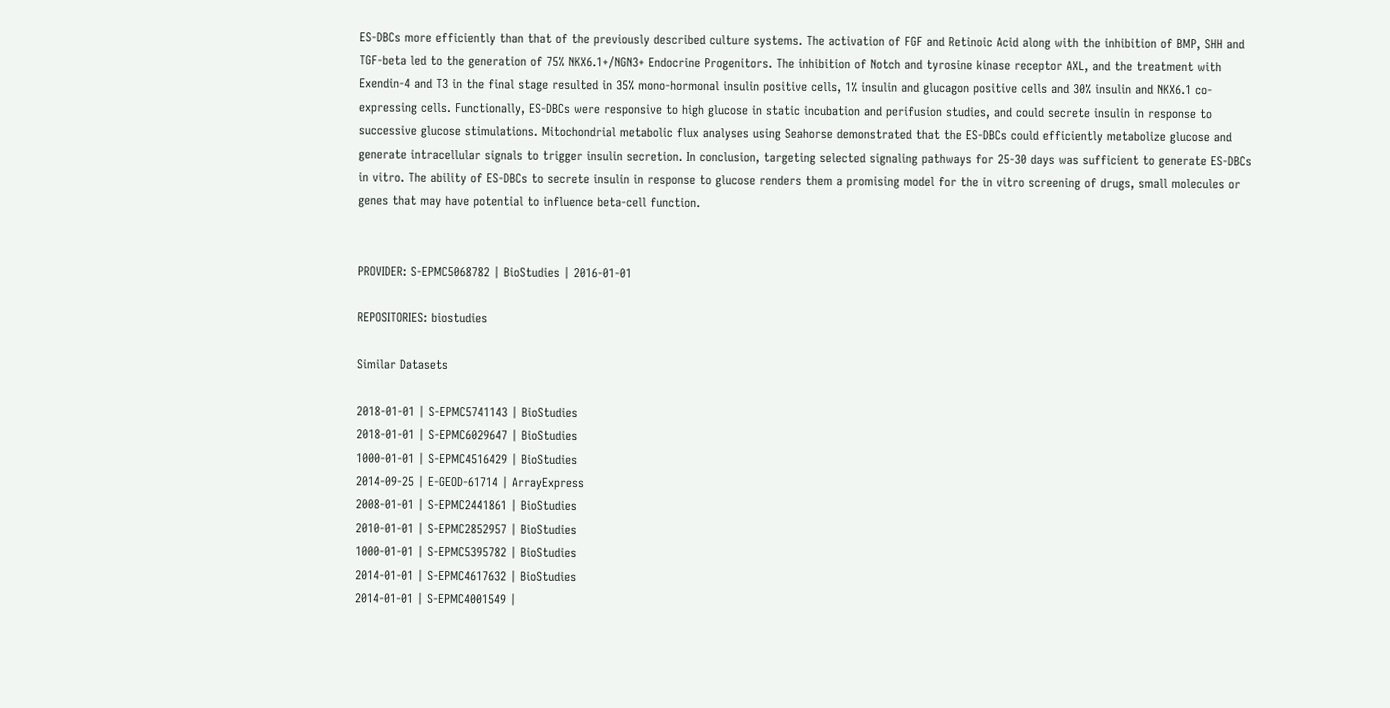ES-DBCs more efficiently than that of the previously described culture systems. The activation of FGF and Retinoic Acid along with the inhibition of BMP, SHH and TGF-beta led to the generation of 75% NKX6.1+/NGN3+ Endocrine Progenitors. The inhibition of Notch and tyrosine kinase receptor AXL, and the treatment with Exendin-4 and T3 in the final stage resulted in 35% mono-hormonal insulin positive cells, 1% insulin and glucagon positive cells and 30% insulin and NKX6.1 co-expressing cells. Functionally, ES-DBCs were responsive to high glucose in static incubation and perifusion studies, and could secrete insulin in response to successive glucose stimulations. Mitochondrial metabolic flux analyses using Seahorse demonstrated that the ES-DBCs could efficiently metabolize glucose and generate intracellular signals to trigger insulin secretion. In conclusion, targeting selected signaling pathways for 25-30 days was sufficient to generate ES-DBCs in vitro. The ability of ES-DBCs to secrete insulin in response to glucose renders them a promising model for the in vitro screening of drugs, small molecules or genes that may have potential to influence beta-cell function.


PROVIDER: S-EPMC5068782 | BioStudies | 2016-01-01

REPOSITORIES: biostudies

Similar Datasets

2018-01-01 | S-EPMC5741143 | BioStudies
2018-01-01 | S-EPMC6029647 | BioStudies
1000-01-01 | S-EPMC4516429 | BioStudies
2014-09-25 | E-GEOD-61714 | ArrayExpress
2008-01-01 | S-EPMC2441861 | BioStudies
2010-01-01 | S-EPMC2852957 | BioStudies
1000-01-01 | S-EPMC5395782 | BioStudies
2014-01-01 | S-EPMC4617632 | BioStudies
2014-01-01 | S-EPMC4001549 |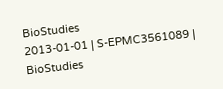BioStudies
2013-01-01 | S-EPMC3561089 | BioStudies